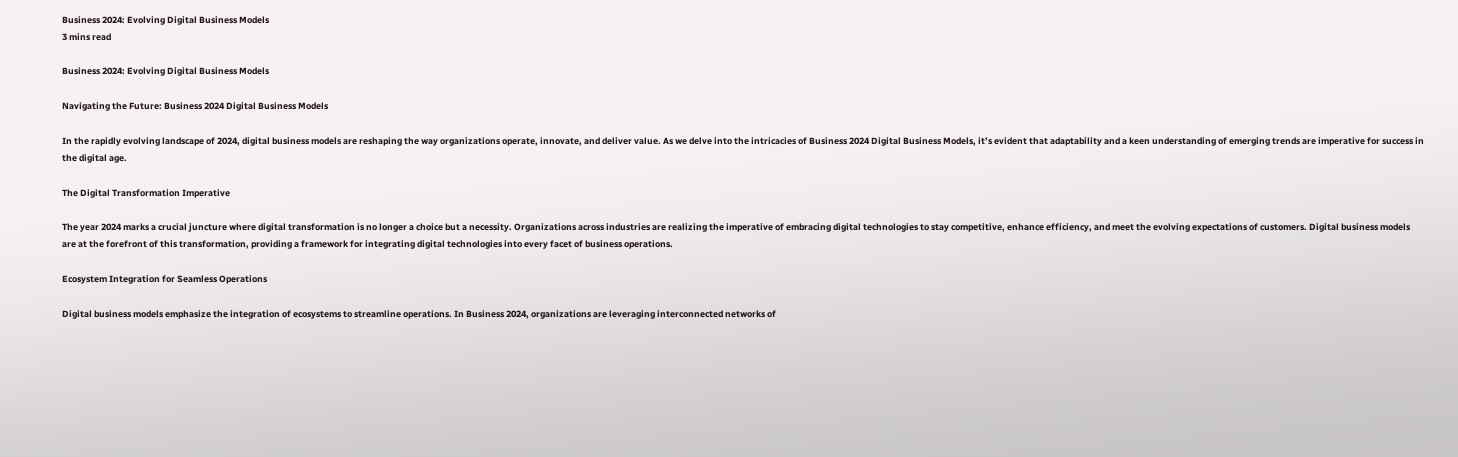Business 2024: Evolving Digital Business Models
3 mins read

Business 2024: Evolving Digital Business Models

Navigating the Future: Business 2024 Digital Business Models

In the rapidly evolving landscape of 2024, digital business models are reshaping the way organizations operate, innovate, and deliver value. As we delve into the intricacies of Business 2024 Digital Business Models, it’s evident that adaptability and a keen understanding of emerging trends are imperative for success in the digital age.

The Digital Transformation Imperative

The year 2024 marks a crucial juncture where digital transformation is no longer a choice but a necessity. Organizations across industries are realizing the imperative of embracing digital technologies to stay competitive, enhance efficiency, and meet the evolving expectations of customers. Digital business models are at the forefront of this transformation, providing a framework for integrating digital technologies into every facet of business operations.

Ecosystem Integration for Seamless Operations

Digital business models emphasize the integration of ecosystems to streamline operations. In Business 2024, organizations are leveraging interconnected networks of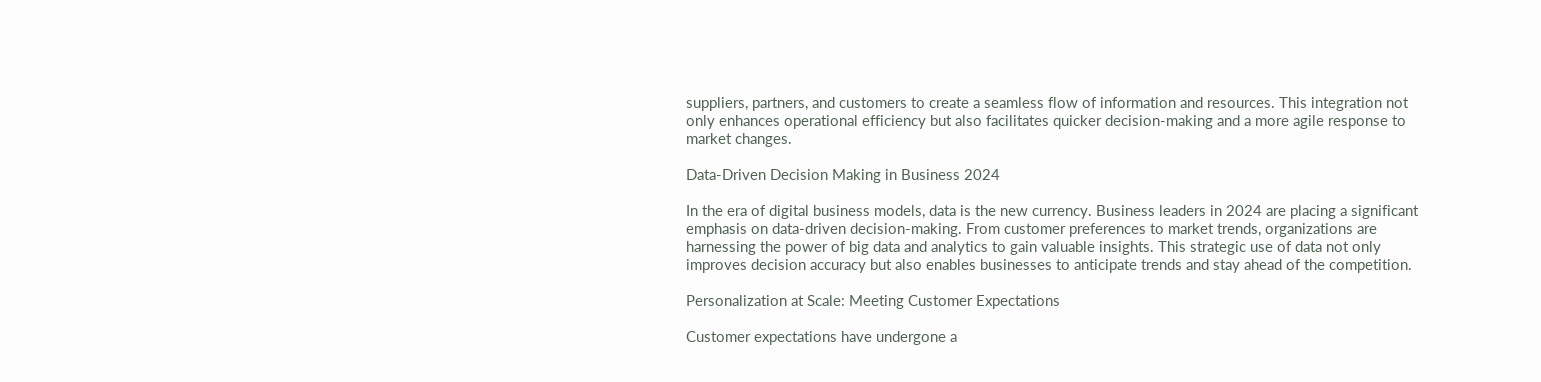suppliers, partners, and customers to create a seamless flow of information and resources. This integration not only enhances operational efficiency but also facilitates quicker decision-making and a more agile response to market changes.

Data-Driven Decision Making in Business 2024

In the era of digital business models, data is the new currency. Business leaders in 2024 are placing a significant emphasis on data-driven decision-making. From customer preferences to market trends, organizations are harnessing the power of big data and analytics to gain valuable insights. This strategic use of data not only improves decision accuracy but also enables businesses to anticipate trends and stay ahead of the competition.

Personalization at Scale: Meeting Customer Expectations

Customer expectations have undergone a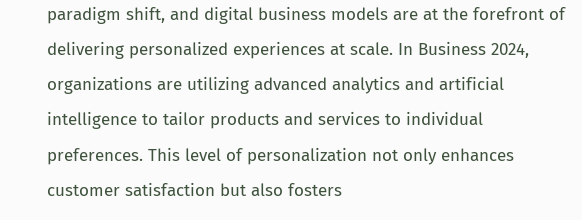paradigm shift, and digital business models are at the forefront of delivering personalized experiences at scale. In Business 2024, organizations are utilizing advanced analytics and artificial intelligence to tailor products and services to individual preferences. This level of personalization not only enhances customer satisfaction but also fosters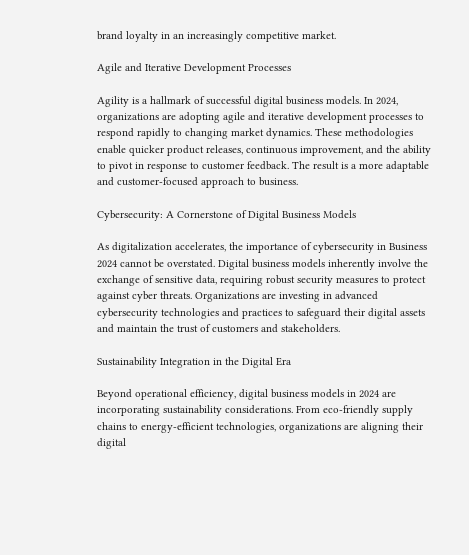brand loyalty in an increasingly competitive market.

Agile and Iterative Development Processes

Agility is a hallmark of successful digital business models. In 2024, organizations are adopting agile and iterative development processes to respond rapidly to changing market dynamics. These methodologies enable quicker product releases, continuous improvement, and the ability to pivot in response to customer feedback. The result is a more adaptable and customer-focused approach to business.

Cybersecurity: A Cornerstone of Digital Business Models

As digitalization accelerates, the importance of cybersecurity in Business 2024 cannot be overstated. Digital business models inherently involve the exchange of sensitive data, requiring robust security measures to protect against cyber threats. Organizations are investing in advanced cybersecurity technologies and practices to safeguard their digital assets and maintain the trust of customers and stakeholders.

Sustainability Integration in the Digital Era

Beyond operational efficiency, digital business models in 2024 are incorporating sustainability considerations. From eco-friendly supply chains to energy-efficient technologies, organizations are aligning their digital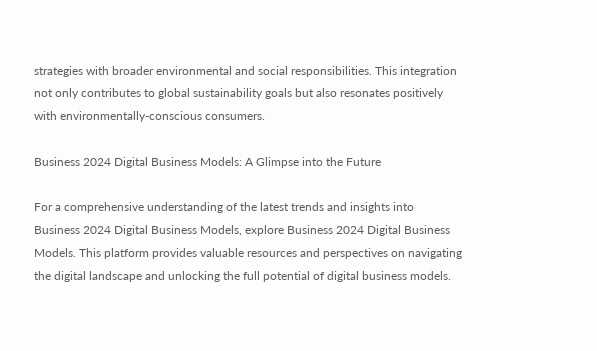strategies with broader environmental and social responsibilities. This integration not only contributes to global sustainability goals but also resonates positively with environmentally-conscious consumers.

Business 2024 Digital Business Models: A Glimpse into the Future

For a comprehensive understanding of the latest trends and insights into Business 2024 Digital Business Models, explore Business 2024 Digital Business Models. This platform provides valuable resources and perspectives on navigating the digital landscape and unlocking the full potential of digital business models.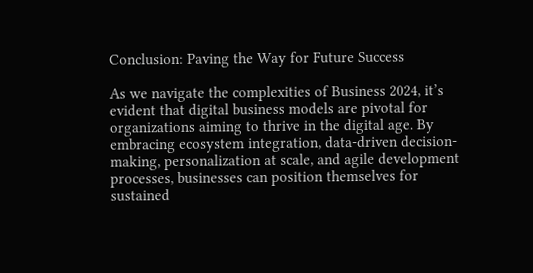Conclusion: Paving the Way for Future Success

As we navigate the complexities of Business 2024, it’s evident that digital business models are pivotal for organizations aiming to thrive in the digital age. By embracing ecosystem integration, data-driven decision-making, personalization at scale, and agile development processes, businesses can position themselves for sustained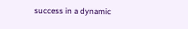success in a dynamic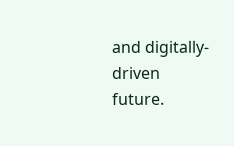and digitally-driven future.